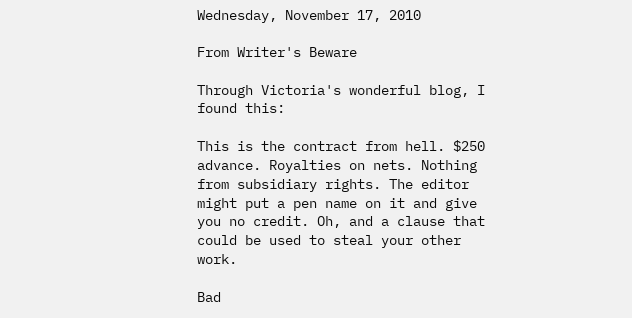Wednesday, November 17, 2010

From Writer's Beware

Through Victoria's wonderful blog, I found this:

This is the contract from hell. $250 advance. Royalties on nets. Nothing from subsidiary rights. The editor might put a pen name on it and give you no credit. Oh, and a clause that could be used to steal your other work.

Bad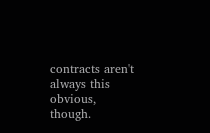contracts aren't always this obvious, though.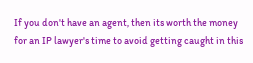If you don't have an agent, then its worth the money for an IP lawyer's time to avoid getting caught in this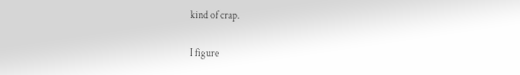kind of crap.

I figure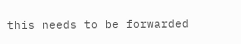this needs to be forwarded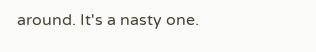around. It's a nasty one.